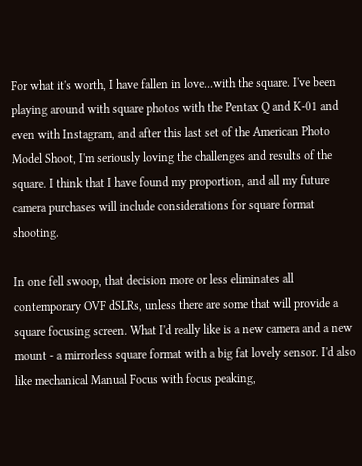For what it's worth, I have fallen in love...with the square. I've been playing around with square photos with the Pentax Q and K-01 and even with Instagram, and after this last set of the American Photo Model Shoot, I'm seriously loving the challenges and results of the square. I think that I have found my proportion, and all my future camera purchases will include considerations for square format shooting.

In one fell swoop, that decision more or less eliminates all contemporary OVF dSLRs, unless there are some that will provide a square focusing screen. What I'd really like is a new camera and a new mount - a mirrorless square format with a big fat lovely sensor. I'd also like mechanical Manual Focus with focus peaking,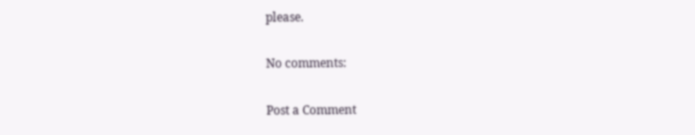please.

No comments:

Post a Comment